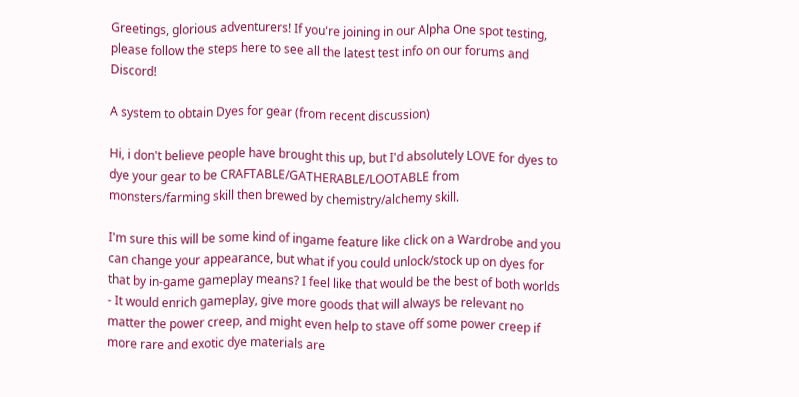Greetings, glorious adventurers! If you're joining in our Alpha One spot testing, please follow the steps here to see all the latest test info on our forums and Discord!

A system to obtain Dyes for gear (from recent discussion)

Hi, i don't believe people have brought this up, but I'd absolutely LOVE for dyes to dye your gear to be CRAFTABLE/GATHERABLE/LOOTABLE from monsters/farming skill then brewed by chemistry/alchemy skill.

I'm sure this will be some kind of ingame feature like click on a Wardrobe and you can change your appearance, but what if you could unlock/stock up on dyes for that by in-game gameplay means? I feel like that would be the best of both worlds - It would enrich gameplay, give more goods that will always be relevant no matter the power creep, and might even help to stave off some power creep if more rare and exotic dye materials are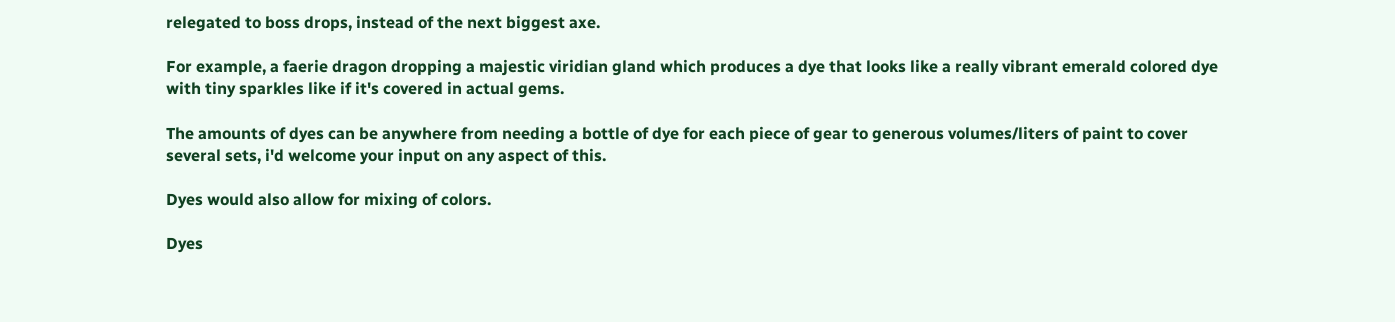relegated to boss drops, instead of the next biggest axe.

For example, a faerie dragon dropping a majestic viridian gland which produces a dye that looks like a really vibrant emerald colored dye with tiny sparkles like if it's covered in actual gems.

The amounts of dyes can be anywhere from needing a bottle of dye for each piece of gear to generous volumes/liters of paint to cover several sets, i'd welcome your input on any aspect of this.

Dyes would also allow for mixing of colors.

Dyes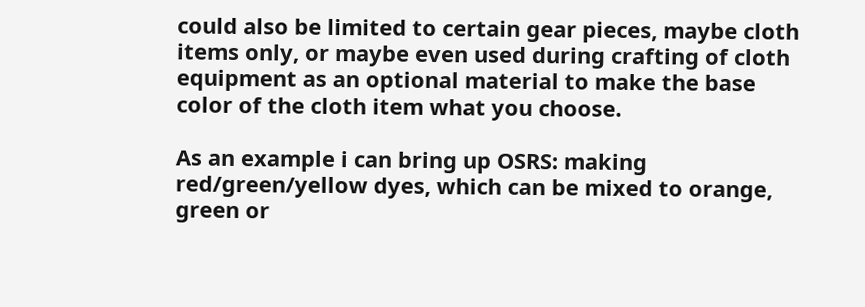could also be limited to certain gear pieces, maybe cloth items only, or maybe even used during crafting of cloth equipment as an optional material to make the base color of the cloth item what you choose.

As an example i can bring up OSRS: making red/green/yellow dyes, which can be mixed to orange, green or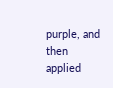purple, and then applied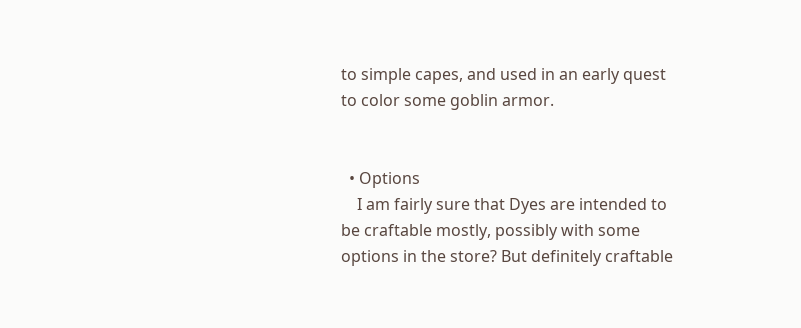to simple capes, and used in an early quest to color some goblin armor.


  • Options
    I am fairly sure that Dyes are intended to be craftable mostly, possibly with some options in the store? But definitely craftable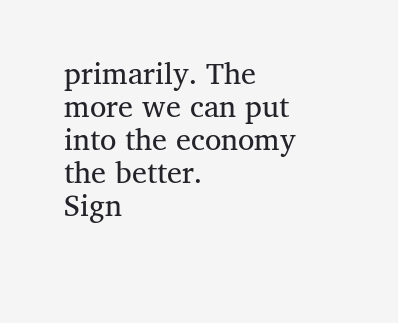primarily. The more we can put into the economy the better.
Sign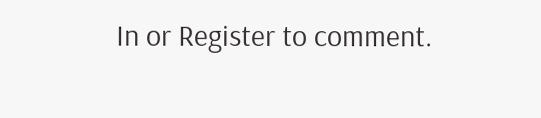In or Register to comment.